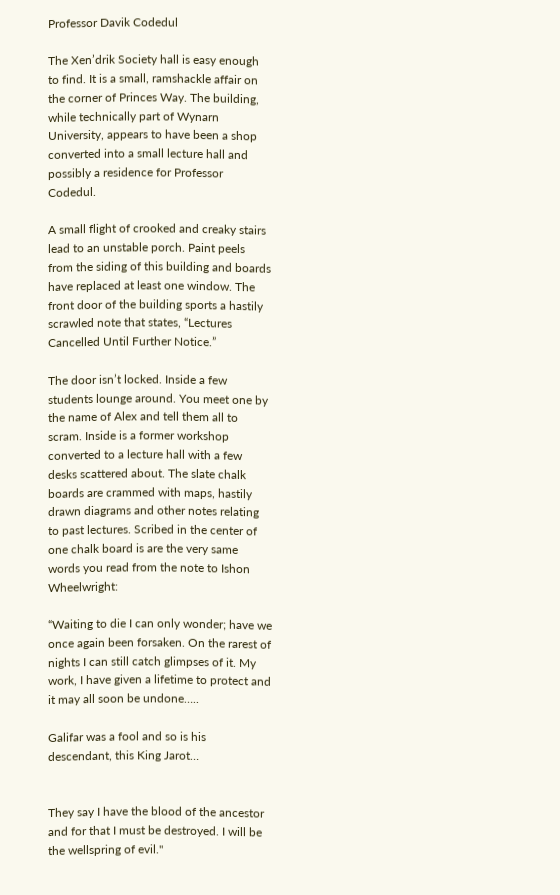Professor Davik Codedul

The Xen’drik Society hall is easy enough to find. It is a small, ramshackle affair on the corner of Princes Way. The building, while technically part of Wynarn University, appears to have been a shop converted into a small lecture hall and possibly a residence for Professor Codedul.

A small flight of crooked and creaky stairs lead to an unstable porch. Paint peels from the siding of this building and boards have replaced at least one window. The front door of the building sports a hastily scrawled note that states, “Lectures Cancelled Until Further Notice.”

The door isn’t locked. Inside a few students lounge around. You meet one by the name of Alex and tell them all to scram. Inside is a former workshop converted to a lecture hall with a few desks scattered about. The slate chalk boards are crammed with maps, hastily drawn diagrams and other notes relating to past lectures. Scribed in the center of one chalk board is are the very same words you read from the note to Ishon Wheelwright:

“Waiting to die I can only wonder; have we once again been forsaken. On the rarest of nights I can still catch glimpses of it. My work, I have given a lifetime to protect and it may all soon be undone…..

Galifar was a fool and so is his descendant, this King Jarot…


They say I have the blood of the ancestor and for that I must be destroyed. I will be the wellspring of evil."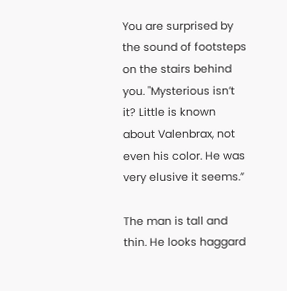You are surprised by the sound of footsteps on the stairs behind you. "Mysterious isn’t it? Little is known about Valenbrax, not even his color. He was very elusive it seems.”

The man is tall and thin. He looks haggard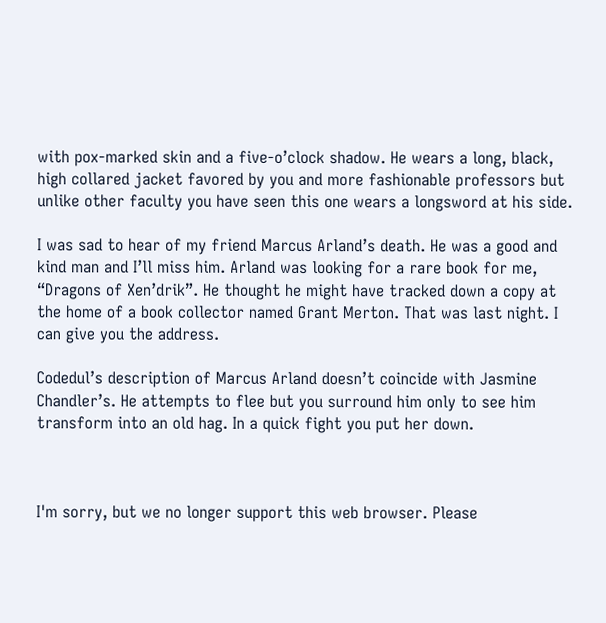with pox-marked skin and a five-o’clock shadow. He wears a long, black, high collared jacket favored by you and more fashionable professors but unlike other faculty you have seen this one wears a longsword at his side.

I was sad to hear of my friend Marcus Arland’s death. He was a good and kind man and I’ll miss him. Arland was looking for a rare book for me, “Dragons of Xen’drik”. He thought he might have tracked down a copy at the home of a book collector named Grant Merton. That was last night. I can give you the address.

Codedul’s description of Marcus Arland doesn’t coincide with Jasmine Chandler’s. He attempts to flee but you surround him only to see him transform into an old hag. In a quick fight you put her down.



I'm sorry, but we no longer support this web browser. Please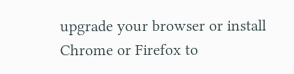upgrade your browser or install Chrome or Firefox to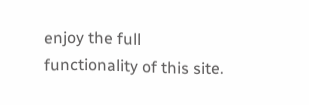enjoy the full functionality of this site.